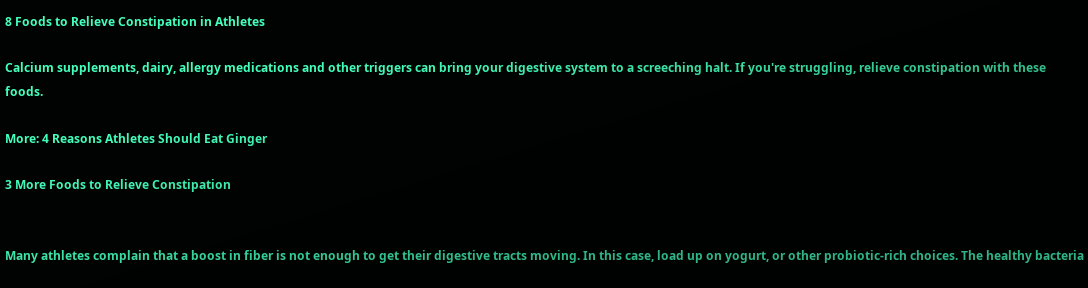8 Foods to Relieve Constipation in Athletes

Calcium supplements, dairy, allergy medications and other triggers can bring your digestive system to a screeching halt. If you're struggling, relieve constipation with these foods.

More: 4 Reasons Athletes Should Eat Ginger

3 More Foods to Relieve Constipation


Many athletes complain that a boost in fiber is not enough to get their digestive tracts moving. In this case, load up on yogurt, or other probiotic-rich choices. The healthy bacteria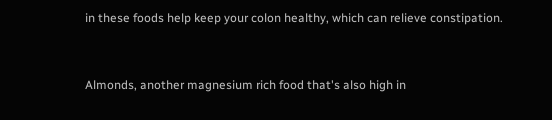in these foods help keep your colon healthy, which can relieve constipation.


Almonds, another magnesium rich food that's also high in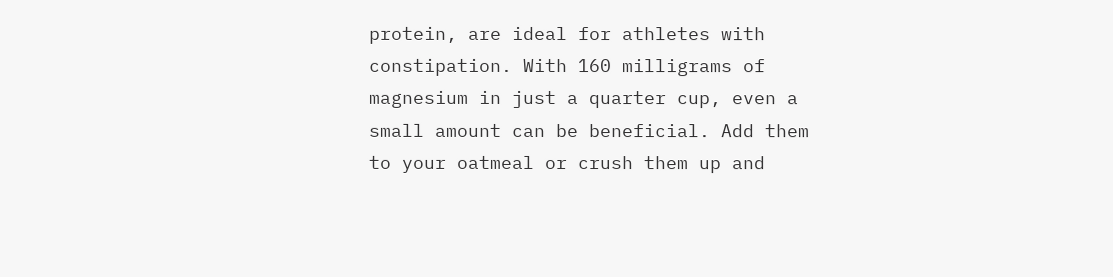protein, are ideal for athletes with constipation. With 160 milligrams of magnesium in just a quarter cup, even a small amount can be beneficial. Add them to your oatmeal or crush them up and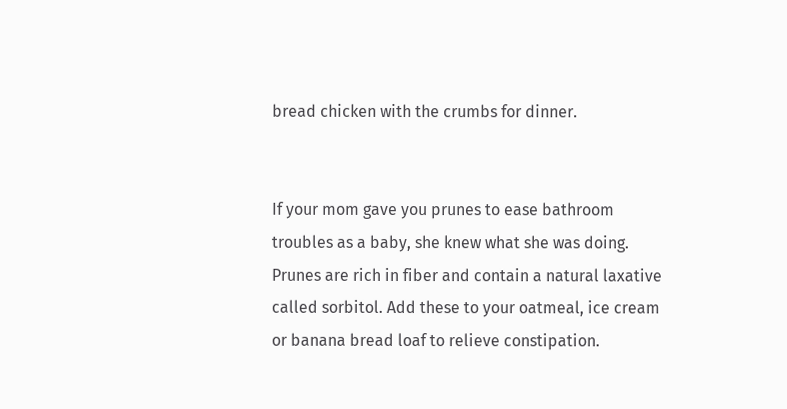bread chicken with the crumbs for dinner.


If your mom gave you prunes to ease bathroom troubles as a baby, she knew what she was doing. Prunes are rich in fiber and contain a natural laxative called sorbitol. Add these to your oatmeal, ice cream or banana bread loaf to relieve constipation.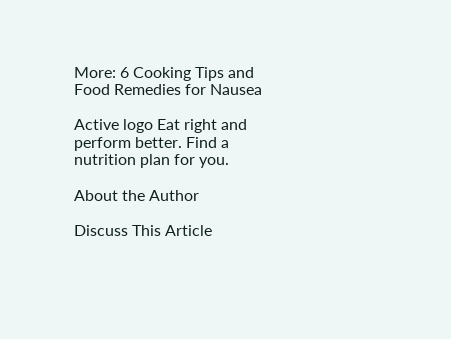More: 6 Cooking Tips and Food Remedies for Nausea

Active logo Eat right and perform better. Find a nutrition plan for you.

About the Author

Discuss This Article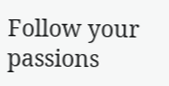Follow your passions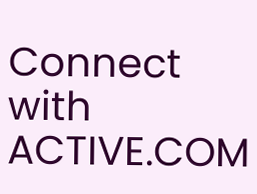Connect with ACTIVE.COM